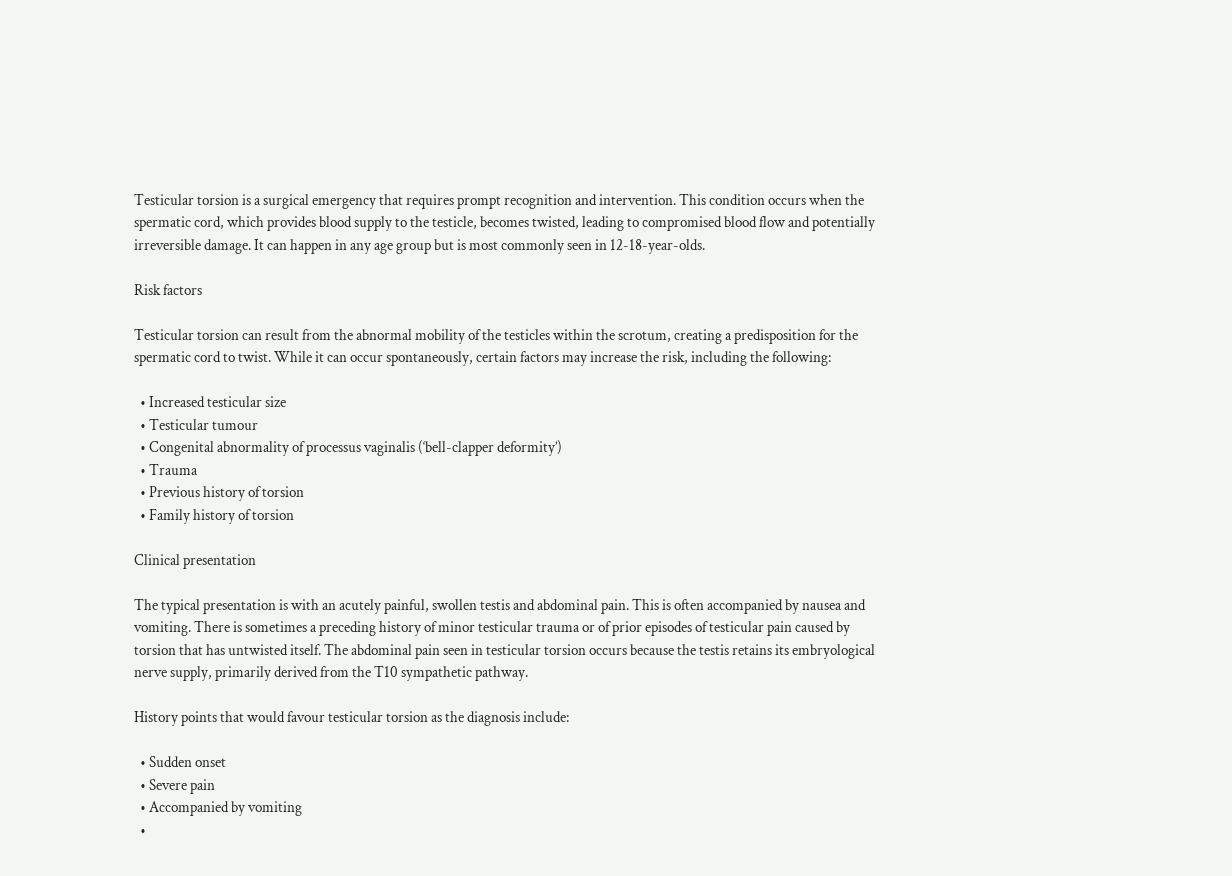Testicular torsion is a surgical emergency that requires prompt recognition and intervention. This condition occurs when the spermatic cord, which provides blood supply to the testicle, becomes twisted, leading to compromised blood flow and potentially irreversible damage. It can happen in any age group but is most commonly seen in 12-18-year-olds.

Risk factors

Testicular torsion can result from the abnormal mobility of the testicles within the scrotum, creating a predisposition for the spermatic cord to twist. While it can occur spontaneously, certain factors may increase the risk, including the following:

  • Increased testicular size
  • Testicular tumour
  • Congenital abnormality of processus vaginalis (‘bell-clapper deformity’)
  • Trauma
  • Previous history of torsion
  • Family history of torsion

Clinical presentation

The typical presentation is with an acutely painful, swollen testis and abdominal pain. This is often accompanied by nausea and vomiting. There is sometimes a preceding history of minor testicular trauma or of prior episodes of testicular pain caused by torsion that has untwisted itself. The abdominal pain seen in testicular torsion occurs because the testis retains its embryological nerve supply, primarily derived from the T10 sympathetic pathway.

History points that would favour testicular torsion as the diagnosis include:

  • Sudden onset
  • Severe pain
  • Accompanied by vomiting
  •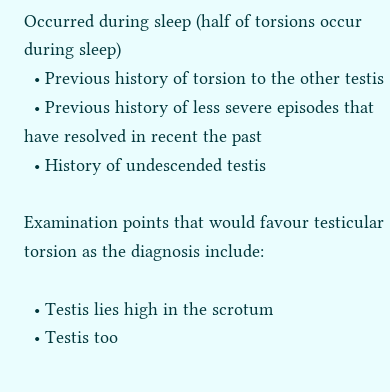Occurred during sleep (half of torsions occur during sleep)
  • Previous history of torsion to the other testis
  • Previous history of less severe episodes that have resolved in recent the past
  • History of undescended testis

Examination points that would favour testicular torsion as the diagnosis include:

  • Testis lies high in the scrotum
  • Testis too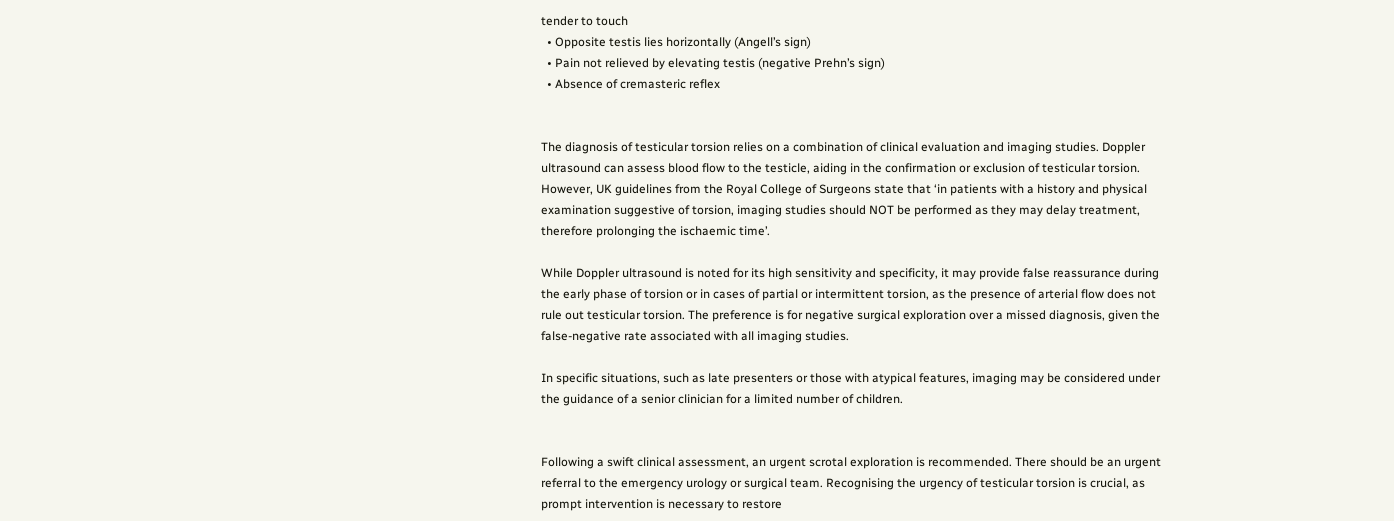tender to touch
  • Opposite testis lies horizontally (Angell’s sign)
  • Pain not relieved by elevating testis (negative Prehn’s sign)
  • Absence of cremasteric reflex


The diagnosis of testicular torsion relies on a combination of clinical evaluation and imaging studies. Doppler ultrasound can assess blood flow to the testicle, aiding in the confirmation or exclusion of testicular torsion. However, UK guidelines from the Royal College of Surgeons state that ‘in patients with a history and physical examination suggestive of torsion, imaging studies should NOT be performed as they may delay treatment, therefore prolonging the ischaemic time’.

While Doppler ultrasound is noted for its high sensitivity and specificity, it may provide false reassurance during the early phase of torsion or in cases of partial or intermittent torsion, as the presence of arterial flow does not rule out testicular torsion. The preference is for negative surgical exploration over a missed diagnosis, given the false-negative rate associated with all imaging studies.

In specific situations, such as late presenters or those with atypical features, imaging may be considered under the guidance of a senior clinician for a limited number of children.


Following a swift clinical assessment, an urgent scrotal exploration is recommended. There should be an urgent referral to the emergency urology or surgical team. Recognising the urgency of testicular torsion is crucial, as prompt intervention is necessary to restore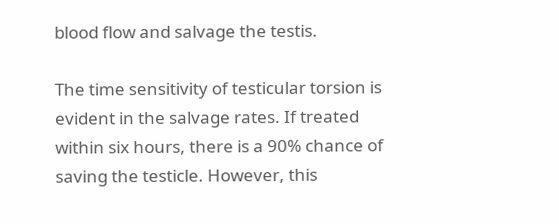blood flow and salvage the testis.

The time sensitivity of testicular torsion is evident in the salvage rates. If treated within six hours, there is a 90% chance of saving the testicle. However, this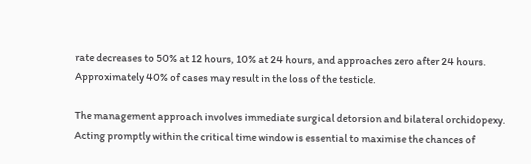rate decreases to 50% at 12 hours, 10% at 24 hours, and approaches zero after 24 hours. Approximately 40% of cases may result in the loss of the testicle.

The management approach involves immediate surgical detorsion and bilateral orchidopexy. Acting promptly within the critical time window is essential to maximise the chances of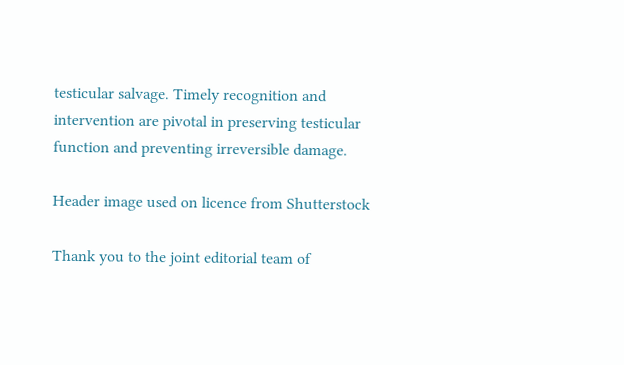testicular salvage. Timely recognition and intervention are pivotal in preserving testicular function and preventing irreversible damage.

Header image used on licence from Shutterstock

Thank you to the joint editorial team of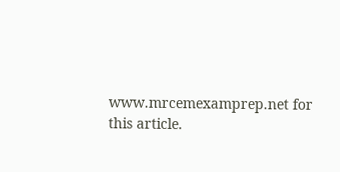www.mrcemexamprep.net for this article.